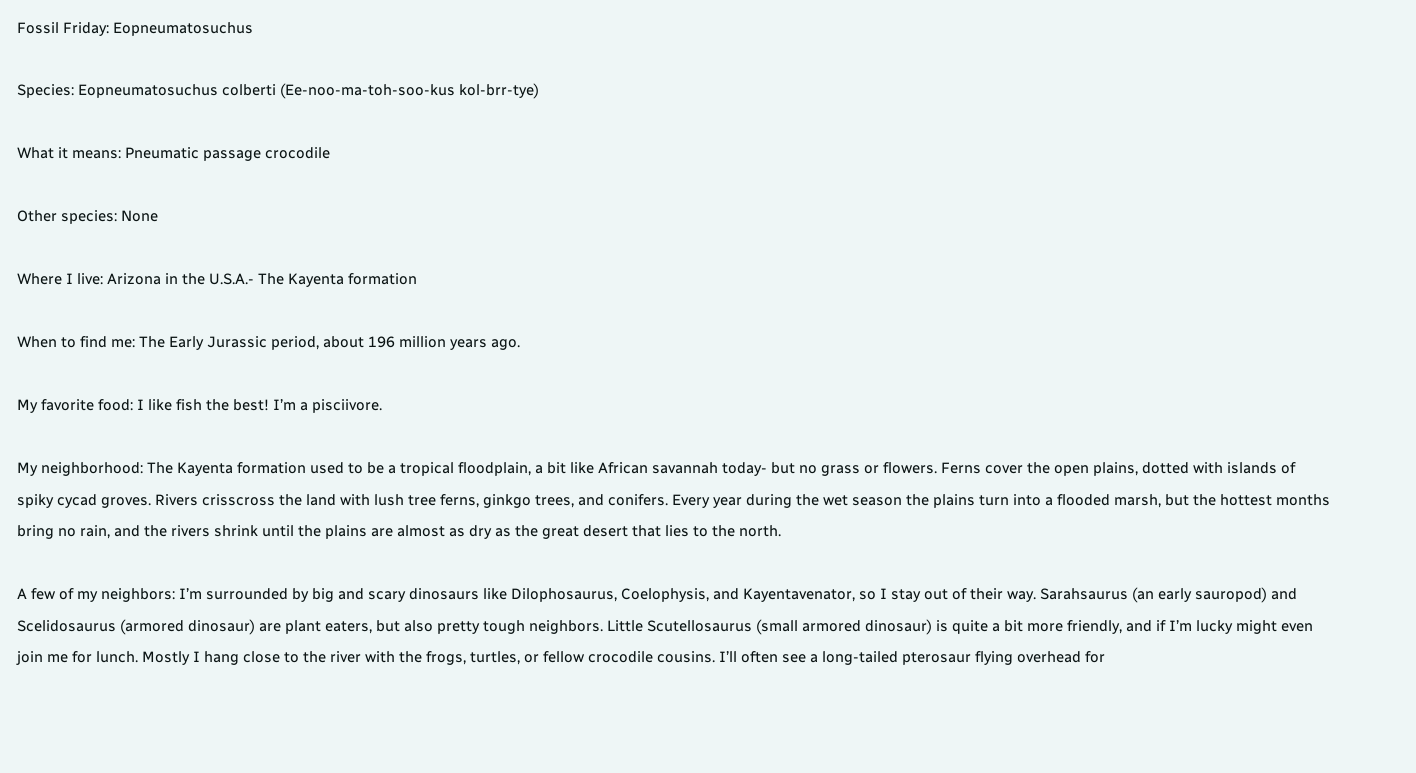Fossil Friday: Eopneumatosuchus

Species: Eopneumatosuchus colberti (Ee-noo-ma-toh-soo-kus kol-brr-tye)

What it means: Pneumatic passage crocodile

Other species: None

Where I live: Arizona in the U.S.A.- The Kayenta formation

When to find me: The Early Jurassic period, about 196 million years ago.

My favorite food: I like fish the best! I’m a pisciivore.

My neighborhood: The Kayenta formation used to be a tropical floodplain, a bit like African savannah today- but no grass or flowers. Ferns cover the open plains, dotted with islands of spiky cycad groves. Rivers crisscross the land with lush tree ferns, ginkgo trees, and conifers. Every year during the wet season the plains turn into a flooded marsh, but the hottest months bring no rain, and the rivers shrink until the plains are almost as dry as the great desert that lies to the north.

A few of my neighbors: I’m surrounded by big and scary dinosaurs like Dilophosaurus, Coelophysis, and Kayentavenator, so I stay out of their way. Sarahsaurus (an early sauropod) and Scelidosaurus (armored dinosaur) are plant eaters, but also pretty tough neighbors. Little Scutellosaurus (small armored dinosaur) is quite a bit more friendly, and if I’m lucky might even join me for lunch. Mostly I hang close to the river with the frogs, turtles, or fellow crocodile cousins. I’ll often see a long-tailed pterosaur flying overhead for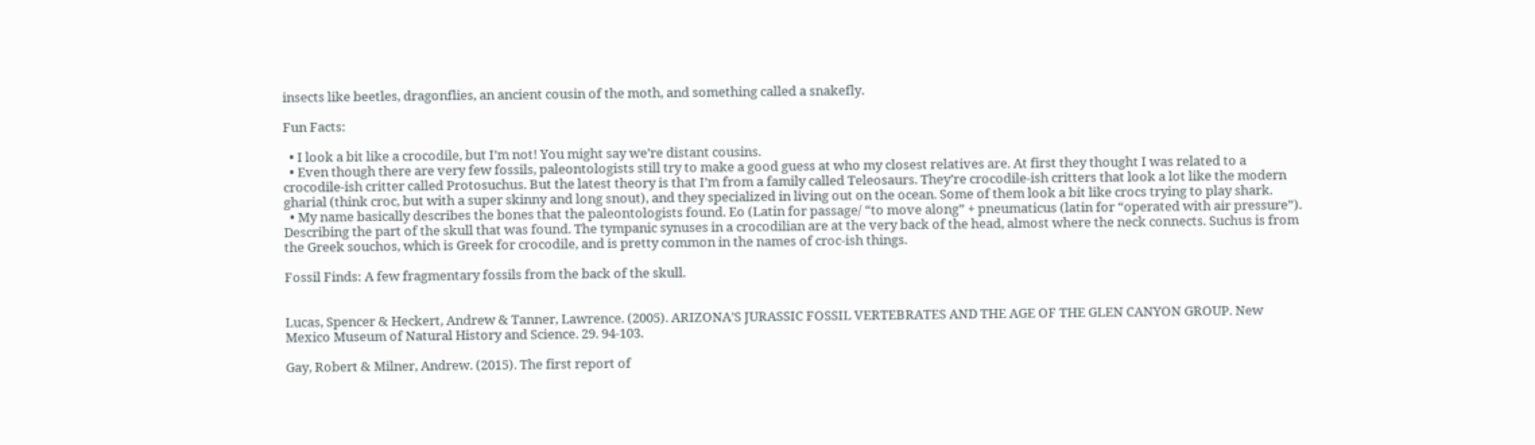insects like beetles, dragonflies, an ancient cousin of the moth, and something called a snakefly.

Fun Facts:

  • I look a bit like a crocodile, but I’m not! You might say we’re distant cousins.
  • Even though there are very few fossils, paleontologists still try to make a good guess at who my closest relatives are. At first they thought I was related to a crocodile-ish critter called Protosuchus. But the latest theory is that I’m from a family called Teleosaurs. They’re crocodile-ish critters that look a lot like the modern gharial (think croc, but with a super skinny and long snout), and they specialized in living out on the ocean. Some of them look a bit like crocs trying to play shark.
  • My name basically describes the bones that the paleontologists found. Eo (Latin for passage/ “to move along” + pneumaticus (latin for “operated with air pressure”). Describing the part of the skull that was found. The tympanic synuses in a crocodilian are at the very back of the head, almost where the neck connects. Suchus is from the Greek souchos, which is Greek for crocodile, and is pretty common in the names of croc-ish things.

Fossil Finds: A few fragmentary fossils from the back of the skull.


Lucas, Spencer & Heckert, Andrew & Tanner, Lawrence. (2005). ARIZONA’S JURASSIC FOSSIL VERTEBRATES AND THE AGE OF THE GLEN CANYON GROUP. New Mexico Museum of Natural History and Science. 29. 94-103.

Gay, Robert & Milner, Andrew. (2015). The first report of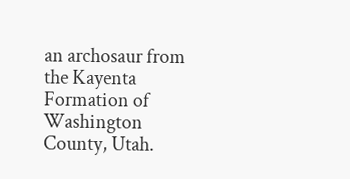an archosaur from the Kayenta Formation of Washington County, Utah.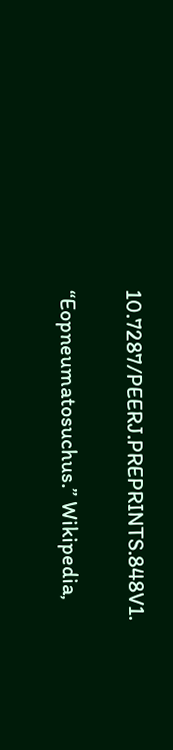10.7287/PEERJ.PREPRINTS.848V1.

“Eopneumatosuchus.” Wikipedia,